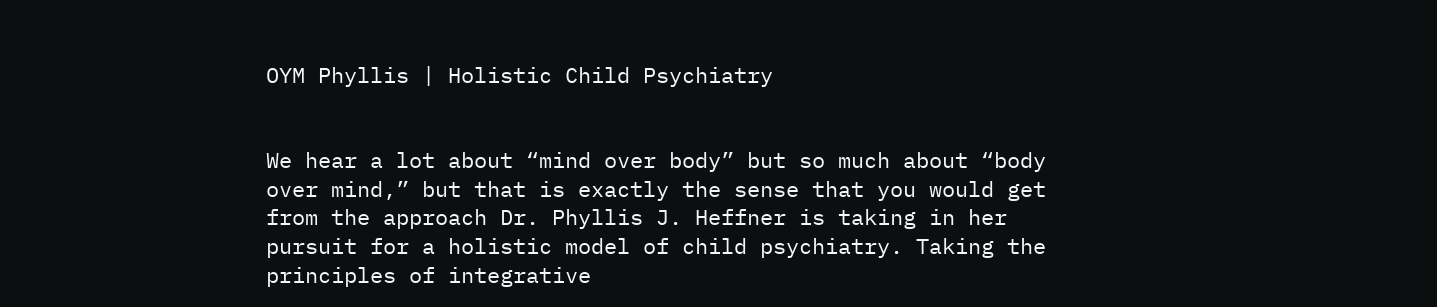OYM Phyllis | Holistic Child Psychiatry


We hear a lot about “mind over body” but so much about “body over mind,” but that is exactly the sense that you would get from the approach Dr. Phyllis J. Heffner is taking in her pursuit for a holistic model of child psychiatry. Taking the principles of integrative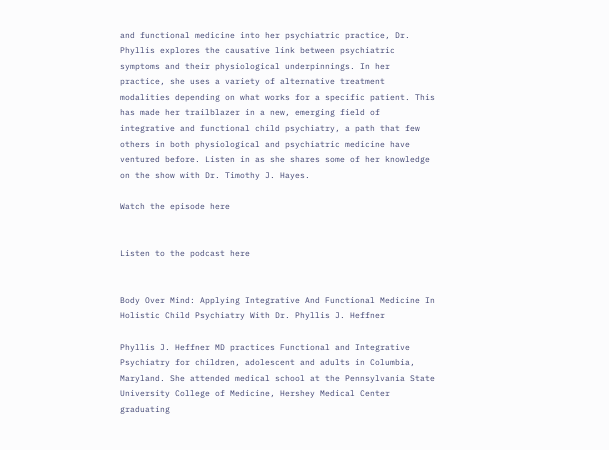and functional medicine into her psychiatric practice, Dr. Phyllis explores the causative link between psychiatric symptoms and their physiological underpinnings. In her practice, she uses a variety of alternative treatment modalities depending on what works for a specific patient. This has made her trailblazer in a new, emerging field of integrative and functional child psychiatry, a path that few others in both physiological and psychiatric medicine have ventured before. Listen in as she shares some of her knowledge on the show with Dr. Timothy J. Hayes.

Watch the episode here


Listen to the podcast here


Body Over Mind: Applying Integrative And Functional Medicine In Holistic Child Psychiatry With Dr. Phyllis J. Heffner

Phyllis J. Heffner MD practices Functional and Integrative Psychiatry for children, adolescent and adults in Columbia, Maryland. She attended medical school at the Pennsylvania State University College of Medicine, Hershey Medical Center graduating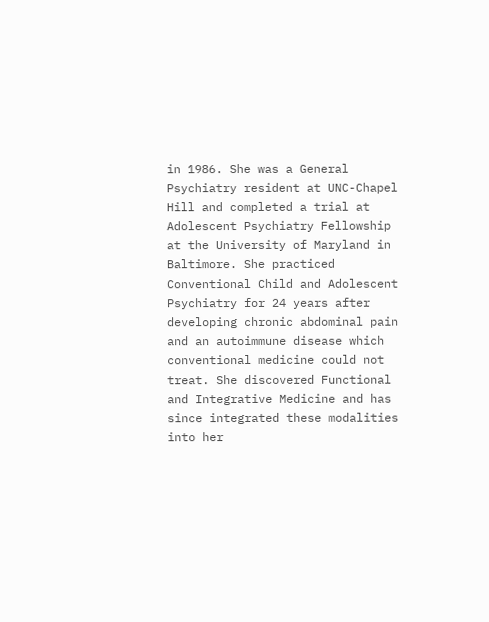in 1986. She was a General Psychiatry resident at UNC-Chapel Hill and completed a trial at Adolescent Psychiatry Fellowship at the University of Maryland in Baltimore. She practiced Conventional Child and Adolescent Psychiatry for 24 years after developing chronic abdominal pain and an autoimmune disease which conventional medicine could not treat. She discovered Functional and Integrative Medicine and has since integrated these modalities into her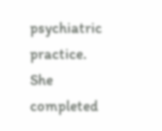psychiatric practice. She completed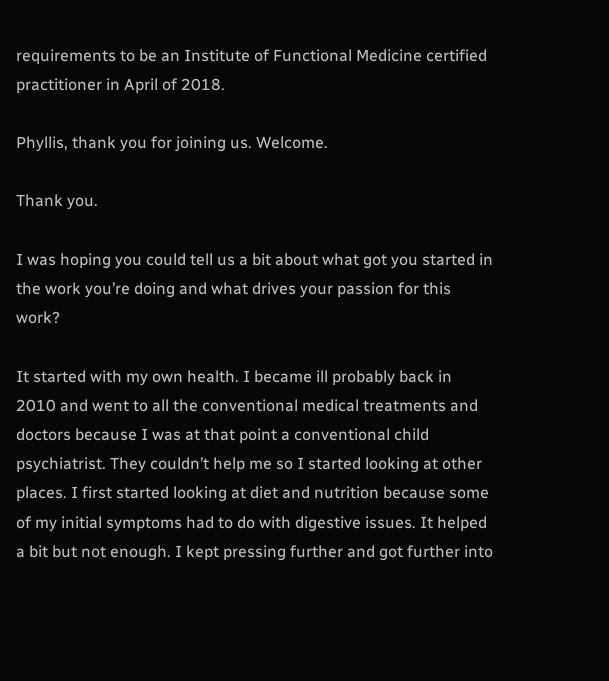requirements to be an Institute of Functional Medicine certified practitioner in April of 2018.

Phyllis, thank you for joining us. Welcome.

Thank you.

I was hoping you could tell us a bit about what got you started in the work you’re doing and what drives your passion for this work?

It started with my own health. I became ill probably back in 2010 and went to all the conventional medical treatments and doctors because I was at that point a conventional child psychiatrist. They couldn’t help me so I started looking at other places. I first started looking at diet and nutrition because some of my initial symptoms had to do with digestive issues. It helped a bit but not enough. I kept pressing further and got further into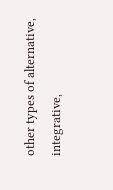other types of alternative, integrative,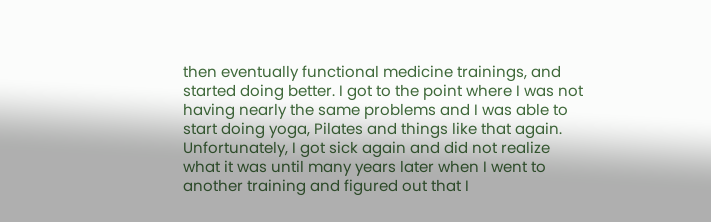then eventually functional medicine trainings, and started doing better. I got to the point where I was not having nearly the same problems and I was able to start doing yoga, Pilates and things like that again. Unfortunately, I got sick again and did not realize what it was until many years later when I went to another training and figured out that I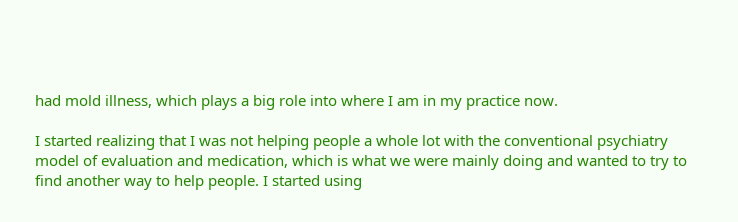had mold illness, which plays a big role into where I am in my practice now.

I started realizing that I was not helping people a whole lot with the conventional psychiatry model of evaluation and medication, which is what we were mainly doing and wanted to try to find another way to help people. I started using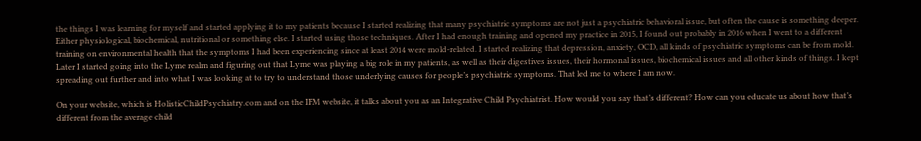the things I was learning for myself and started applying it to my patients because I started realizing that many psychiatric symptoms are not just a psychiatric behavioral issue, but often the cause is something deeper. Either physiological, biochemical, nutritional or something else. I started using those techniques. After I had enough training and opened my practice in 2015, I found out probably in 2016 when I went to a different training on environmental health that the symptoms I had been experiencing since at least 2014 were mold-related. I started realizing that depression, anxiety, OCD, all kinds of psychiatric symptoms can be from mold. Later I started going into the Lyme realm and figuring out that Lyme was playing a big role in my patients, as well as their digestives issues, their hormonal issues, biochemical issues and all other kinds of things. I kept spreading out further and into what I was looking at to try to understand those underlying causes for people’s psychiatric symptoms. That led me to where I am now.

On your website, which is HolisticChildPsychiatry.com and on the IFM website, it talks about you as an Integrative Child Psychiatrist. How would you say that’s different? How can you educate us about how that’s different from the average child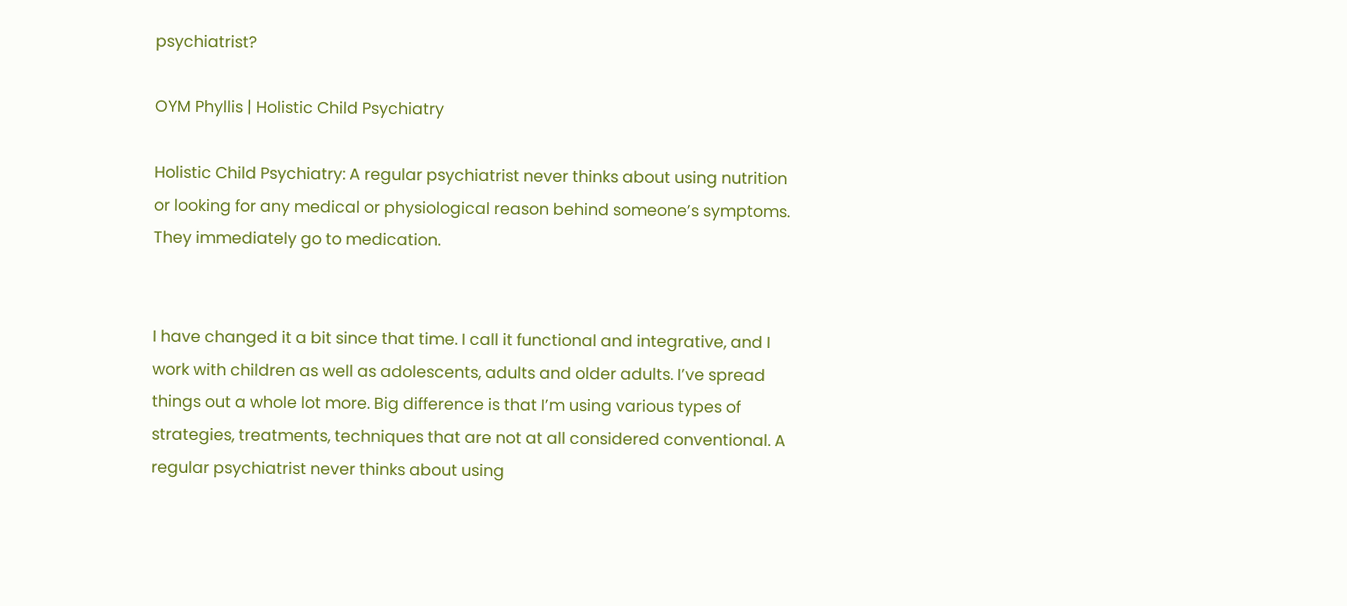psychiatrist?

OYM Phyllis | Holistic Child Psychiatry

Holistic Child Psychiatry: A regular psychiatrist never thinks about using nutrition or looking for any medical or physiological reason behind someone’s symptoms. They immediately go to medication.


I have changed it a bit since that time. I call it functional and integrative, and I work with children as well as adolescents, adults and older adults. I’ve spread things out a whole lot more. Big difference is that I’m using various types of strategies, treatments, techniques that are not at all considered conventional. A regular psychiatrist never thinks about using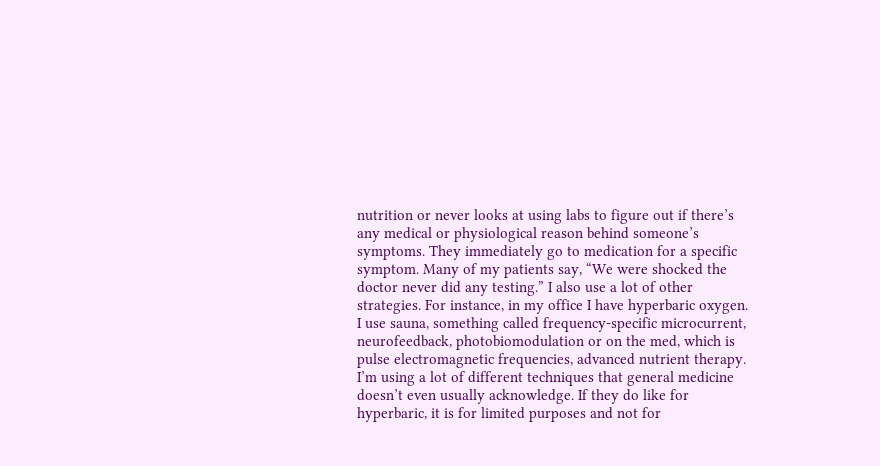nutrition or never looks at using labs to figure out if there’s any medical or physiological reason behind someone’s symptoms. They immediately go to medication for a specific symptom. Many of my patients say, “We were shocked the doctor never did any testing.” I also use a lot of other strategies. For instance, in my office I have hyperbaric oxygen. I use sauna, something called frequency-specific microcurrent, neurofeedback, photobiomodulation or on the med, which is pulse electromagnetic frequencies, advanced nutrient therapy. I’m using a lot of different techniques that general medicine doesn’t even usually acknowledge. If they do like for hyperbaric, it is for limited purposes and not for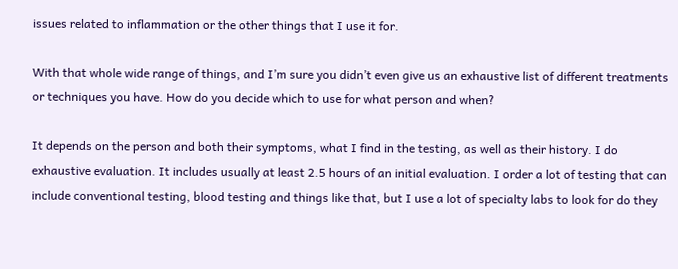issues related to inflammation or the other things that I use it for.

With that whole wide range of things, and I’m sure you didn’t even give us an exhaustive list of different treatments or techniques you have. How do you decide which to use for what person and when?

It depends on the person and both their symptoms, what I find in the testing, as well as their history. I do exhaustive evaluation. It includes usually at least 2.5 hours of an initial evaluation. I order a lot of testing that can include conventional testing, blood testing and things like that, but I use a lot of specialty labs to look for do they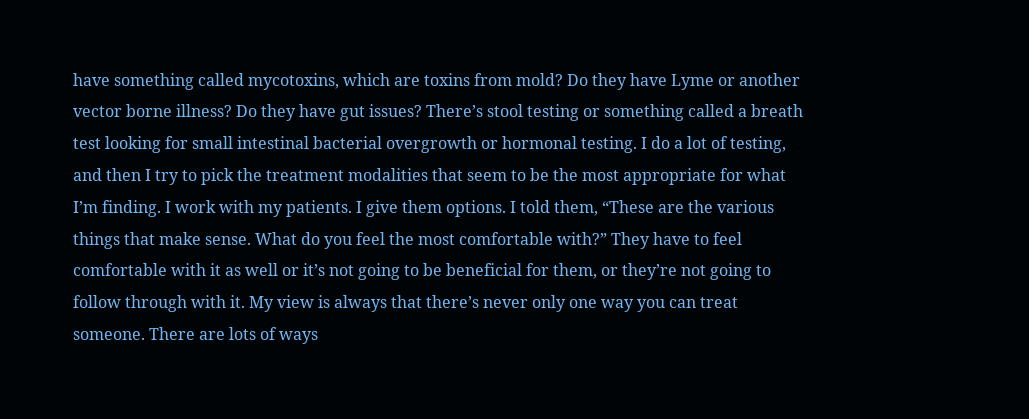have something called mycotoxins, which are toxins from mold? Do they have Lyme or another vector borne illness? Do they have gut issues? There’s stool testing or something called a breath test looking for small intestinal bacterial overgrowth or hormonal testing. I do a lot of testing, and then I try to pick the treatment modalities that seem to be the most appropriate for what I’m finding. I work with my patients. I give them options. I told them, “These are the various things that make sense. What do you feel the most comfortable with?” They have to feel comfortable with it as well or it’s not going to be beneficial for them, or they’re not going to follow through with it. My view is always that there’s never only one way you can treat someone. There are lots of ways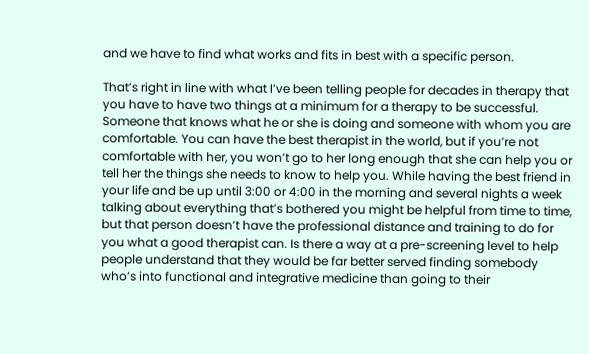and we have to find what works and fits in best with a specific person.

That’s right in line with what I’ve been telling people for decades in therapy that you have to have two things at a minimum for a therapy to be successful. Someone that knows what he or she is doing and someone with whom you are comfortable. You can have the best therapist in the world, but if you’re not comfortable with her, you won’t go to her long enough that she can help you or tell her the things she needs to know to help you. While having the best friend in your life and be up until 3:00 or 4:00 in the morning and several nights a week talking about everything that’s bothered you might be helpful from time to time, but that person doesn’t have the professional distance and training to do for you what a good therapist can. Is there a way at a pre-screening level to help people understand that they would be far better served finding somebody who’s into functional and integrative medicine than going to their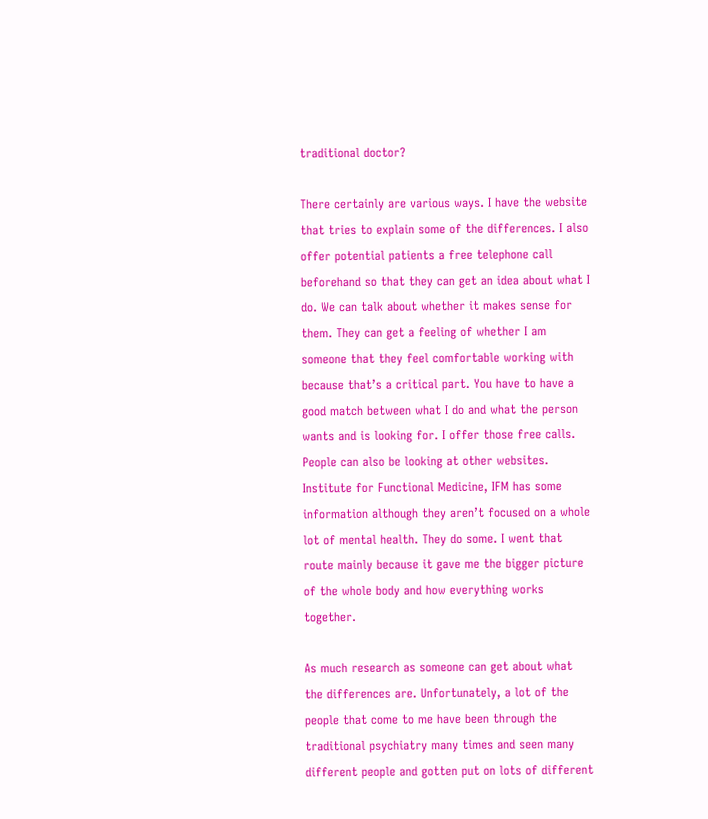traditional doctor?

There certainly are various ways. I have the website that tries to explain some of the differences. I also offer potential patients a free telephone call beforehand so that they can get an idea about what I do. We can talk about whether it makes sense for them. They can get a feeling of whether I am someone that they feel comfortable working with because that’s a critical part. You have to have a good match between what I do and what the person wants and is looking for. I offer those free calls. People can also be looking at other websites. Institute for Functional Medicine, IFM has some information although they aren’t focused on a whole lot of mental health. They do some. I went that route mainly because it gave me the bigger picture of the whole body and how everything works together.

As much research as someone can get about what the differences are. Unfortunately, a lot of the people that come to me have been through the traditional psychiatry many times and seen many different people and gotten put on lots of different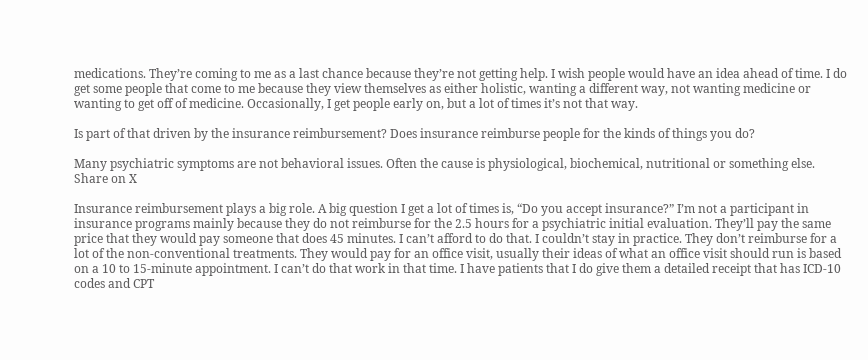medications. They’re coming to me as a last chance because they’re not getting help. I wish people would have an idea ahead of time. I do get some people that come to me because they view themselves as either holistic, wanting a different way, not wanting medicine or wanting to get off of medicine. Occasionally, I get people early on, but a lot of times it’s not that way.

Is part of that driven by the insurance reimbursement? Does insurance reimburse people for the kinds of things you do?

Many psychiatric symptoms are not behavioral issues. Often the cause is physiological, biochemical, nutritional or something else. Share on X

Insurance reimbursement plays a big role. A big question I get a lot of times is, “Do you accept insurance?” I’m not a participant in insurance programs mainly because they do not reimburse for the 2.5 hours for a psychiatric initial evaluation. They’ll pay the same price that they would pay someone that does 45 minutes. I can’t afford to do that. I couldn’t stay in practice. They don’t reimburse for a lot of the non-conventional treatments. They would pay for an office visit, usually their ideas of what an office visit should run is based on a 10 to 15-minute appointment. I can’t do that work in that time. I have patients that I do give them a detailed receipt that has ICD-10 codes and CPT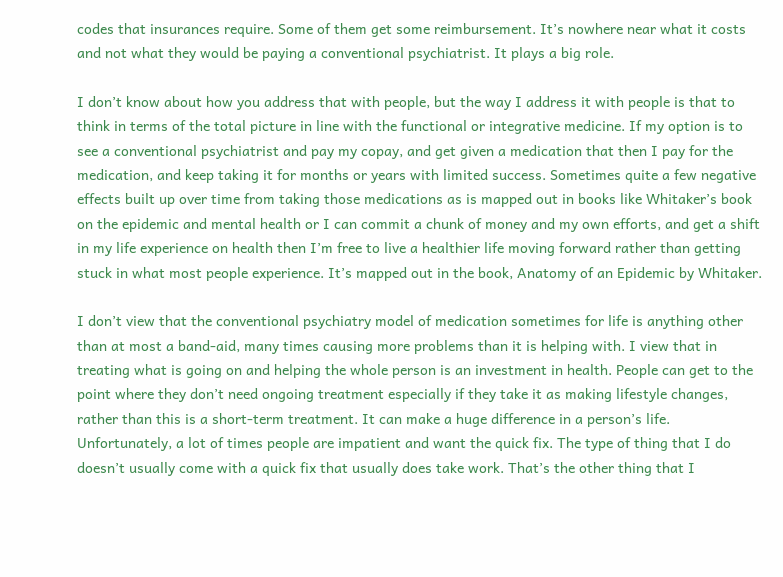codes that insurances require. Some of them get some reimbursement. It’s nowhere near what it costs and not what they would be paying a conventional psychiatrist. It plays a big role.

I don’t know about how you address that with people, but the way I address it with people is that to think in terms of the total picture in line with the functional or integrative medicine. If my option is to see a conventional psychiatrist and pay my copay, and get given a medication that then I pay for the medication, and keep taking it for months or years with limited success. Sometimes quite a few negative effects built up over time from taking those medications as is mapped out in books like Whitaker’s book on the epidemic and mental health or I can commit a chunk of money and my own efforts, and get a shift in my life experience on health then I’m free to live a healthier life moving forward rather than getting stuck in what most people experience. It’s mapped out in the book, Anatomy of an Epidemic by Whitaker.

I don’t view that the conventional psychiatry model of medication sometimes for life is anything other than at most a band-aid, many times causing more problems than it is helping with. I view that in treating what is going on and helping the whole person is an investment in health. People can get to the point where they don’t need ongoing treatment especially if they take it as making lifestyle changes, rather than this is a short-term treatment. It can make a huge difference in a person’s life. Unfortunately, a lot of times people are impatient and want the quick fix. The type of thing that I do doesn’t usually come with a quick fix that usually does take work. That’s the other thing that I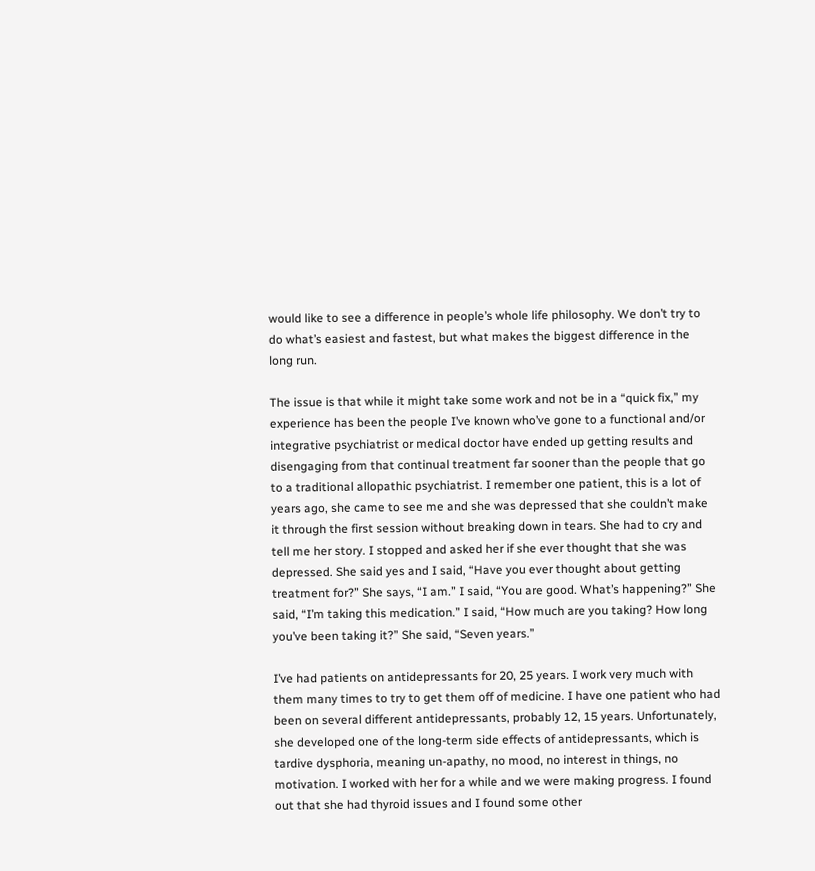would like to see a difference in people’s whole life philosophy. We don’t try to do what’s easiest and fastest, but what makes the biggest difference in the long run.

The issue is that while it might take some work and not be in a “quick fix,” my experience has been the people I’ve known who’ve gone to a functional and/or integrative psychiatrist or medical doctor have ended up getting results and disengaging from that continual treatment far sooner than the people that go to a traditional allopathic psychiatrist. I remember one patient, this is a lot of years ago, she came to see me and she was depressed that she couldn’t make it through the first session without breaking down in tears. She had to cry and tell me her story. I stopped and asked her if she ever thought that she was depressed. She said yes and I said, “Have you ever thought about getting treatment for?” She says, “I am.” I said, “You are good. What’s happening?” She said, “I’m taking this medication.” I said, “How much are you taking? How long you’ve been taking it?” She said, “Seven years.”

I’ve had patients on antidepressants for 20, 25 years. I work very much with them many times to try to get them off of medicine. I have one patient who had been on several different antidepressants, probably 12, 15 years. Unfortunately, she developed one of the long-term side effects of antidepressants, which is tardive dysphoria, meaning un-apathy, no mood, no interest in things, no motivation. I worked with her for a while and we were making progress. I found out that she had thyroid issues and I found some other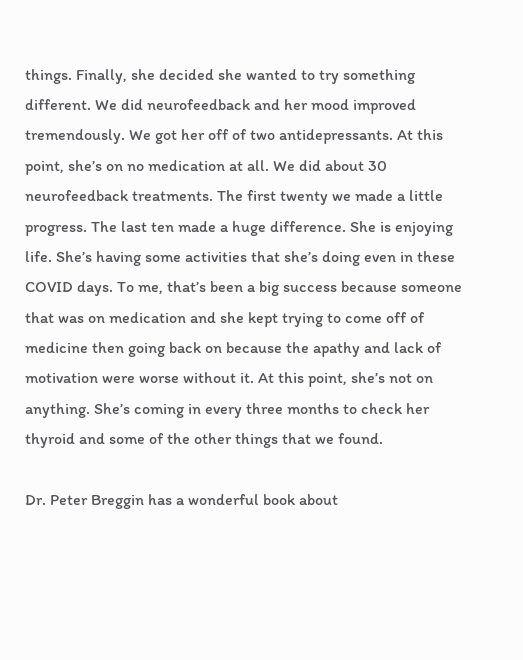things. Finally, she decided she wanted to try something different. We did neurofeedback and her mood improved tremendously. We got her off of two antidepressants. At this point, she’s on no medication at all. We did about 30 neurofeedback treatments. The first twenty we made a little progress. The last ten made a huge difference. She is enjoying life. She’s having some activities that she’s doing even in these COVID days. To me, that’s been a big success because someone that was on medication and she kept trying to come off of medicine then going back on because the apathy and lack of motivation were worse without it. At this point, she’s not on anything. She’s coming in every three months to check her thyroid and some of the other things that we found.

Dr. Peter Breggin has a wonderful book about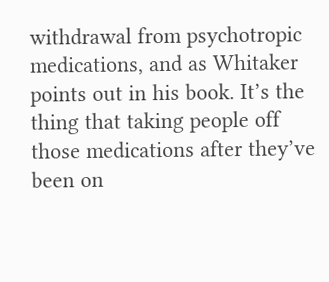withdrawal from psychotropic medications, and as Whitaker points out in his book. It’s the thing that taking people off those medications after they’ve been on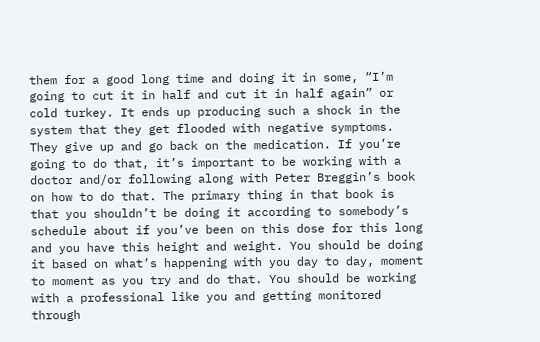them for a good long time and doing it in some, “I’m going to cut it in half and cut it in half again” or cold turkey. It ends up producing such a shock in the system that they get flooded with negative symptoms. They give up and go back on the medication. If you’re going to do that, it’s important to be working with a doctor and/or following along with Peter Breggin’s book on how to do that. The primary thing in that book is that you shouldn’t be doing it according to somebody’s schedule about if you’ve been on this dose for this long and you have this height and weight. You should be doing it based on what’s happening with you day to day, moment to moment as you try and do that. You should be working with a professional like you and getting monitored through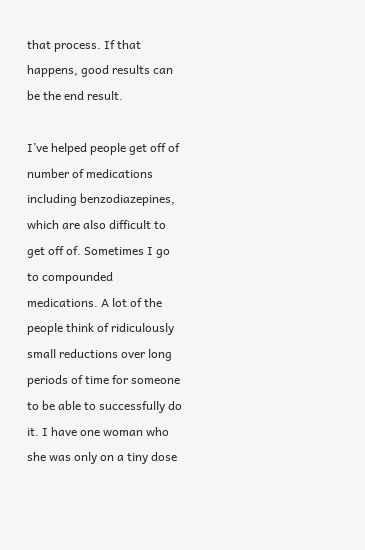that process. If that happens, good results can be the end result.

I’ve helped people get off of number of medications including benzodiazepines, which are also difficult to get off of. Sometimes I go to compounded medications. A lot of the people think of ridiculously small reductions over long periods of time for someone to be able to successfully do it. I have one woman who she was only on a tiny dose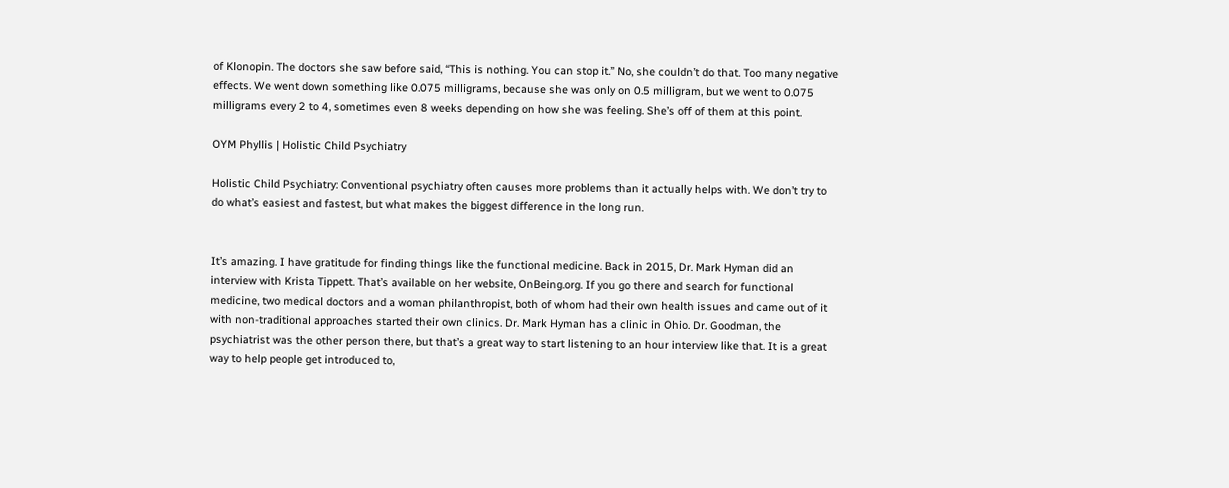of Klonopin. The doctors she saw before said, “This is nothing. You can stop it.” No, she couldn’t do that. Too many negative effects. We went down something like 0.075 milligrams, because she was only on 0.5 milligram, but we went to 0.075 milligrams every 2 to 4, sometimes even 8 weeks depending on how she was feeling. She’s off of them at this point.

OYM Phyllis | Holistic Child Psychiatry

Holistic Child Psychiatry: Conventional psychiatry often causes more problems than it actually helps with. We don’t try to do what’s easiest and fastest, but what makes the biggest difference in the long run.


It’s amazing. I have gratitude for finding things like the functional medicine. Back in 2015, Dr. Mark Hyman did an interview with Krista Tippett. That’s available on her website, OnBeing.org. If you go there and search for functional medicine, two medical doctors and a woman philanthropist, both of whom had their own health issues and came out of it with non-traditional approaches started their own clinics. Dr. Mark Hyman has a clinic in Ohio. Dr. Goodman, the psychiatrist was the other person there, but that’s a great way to start listening to an hour interview like that. It is a great way to help people get introduced to,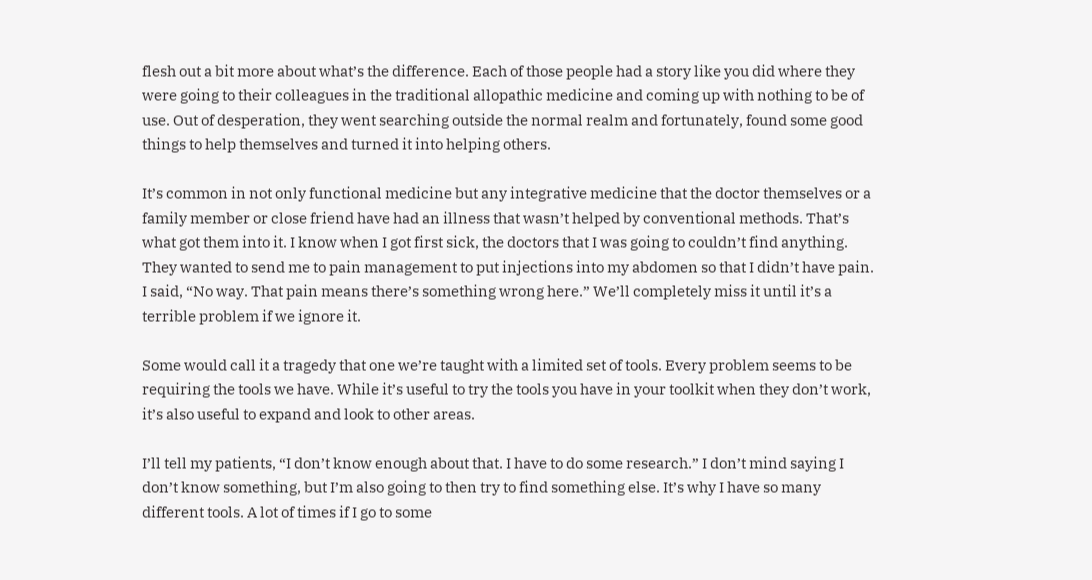flesh out a bit more about what’s the difference. Each of those people had a story like you did where they were going to their colleagues in the traditional allopathic medicine and coming up with nothing to be of use. Out of desperation, they went searching outside the normal realm and fortunately, found some good things to help themselves and turned it into helping others.

It’s common in not only functional medicine but any integrative medicine that the doctor themselves or a family member or close friend have had an illness that wasn’t helped by conventional methods. That’s what got them into it. I know when I got first sick, the doctors that I was going to couldn’t find anything. They wanted to send me to pain management to put injections into my abdomen so that I didn’t have pain. I said, “No way. That pain means there’s something wrong here.” We’ll completely miss it until it’s a terrible problem if we ignore it.

Some would call it a tragedy that one we’re taught with a limited set of tools. Every problem seems to be requiring the tools we have. While it’s useful to try the tools you have in your toolkit when they don’t work, it’s also useful to expand and look to other areas.

I’ll tell my patients, “I don’t know enough about that. I have to do some research.” I don’t mind saying I don’t know something, but I’m also going to then try to find something else. It’s why I have so many different tools. A lot of times if I go to some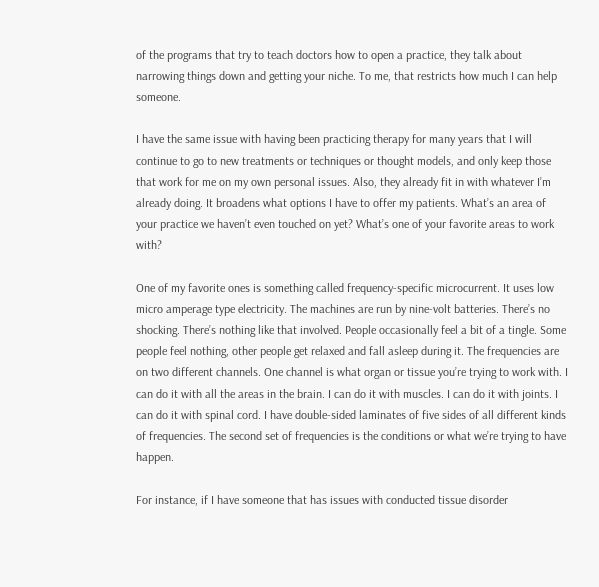of the programs that try to teach doctors how to open a practice, they talk about narrowing things down and getting your niche. To me, that restricts how much I can help someone.

I have the same issue with having been practicing therapy for many years that I will continue to go to new treatments or techniques or thought models, and only keep those that work for me on my own personal issues. Also, they already fit in with whatever I’m already doing. It broadens what options I have to offer my patients. What’s an area of your practice we haven’t even touched on yet? What’s one of your favorite areas to work with?

One of my favorite ones is something called frequency-specific microcurrent. It uses low micro amperage type electricity. The machines are run by nine-volt batteries. There’s no shocking. There’s nothing like that involved. People occasionally feel a bit of a tingle. Some people feel nothing, other people get relaxed and fall asleep during it. The frequencies are on two different channels. One channel is what organ or tissue you’re trying to work with. I can do it with all the areas in the brain. I can do it with muscles. I can do it with joints. I can do it with spinal cord. I have double-sided laminates of five sides of all different kinds of frequencies. The second set of frequencies is the conditions or what we’re trying to have happen.

For instance, if I have someone that has issues with conducted tissue disorder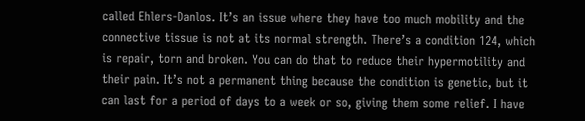called Ehlers-Danlos. It’s an issue where they have too much mobility and the connective tissue is not at its normal strength. There’s a condition 124, which is repair, torn and broken. You can do that to reduce their hypermotility and their pain. It’s not a permanent thing because the condition is genetic, but it can last for a period of days to a week or so, giving them some relief. I have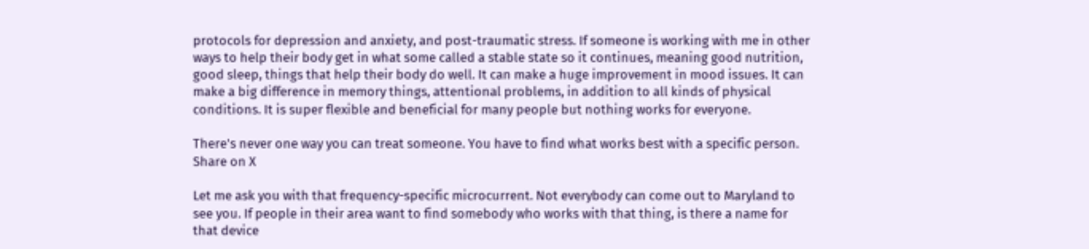protocols for depression and anxiety, and post-traumatic stress. If someone is working with me in other ways to help their body get in what some called a stable state so it continues, meaning good nutrition, good sleep, things that help their body do well. It can make a huge improvement in mood issues. It can make a big difference in memory things, attentional problems, in addition to all kinds of physical conditions. It is super flexible and beneficial for many people but nothing works for everyone.

There's never one way you can treat someone. You have to find what works best with a specific person. Share on X

Let me ask you with that frequency-specific microcurrent. Not everybody can come out to Maryland to see you. If people in their area want to find somebody who works with that thing, is there a name for that device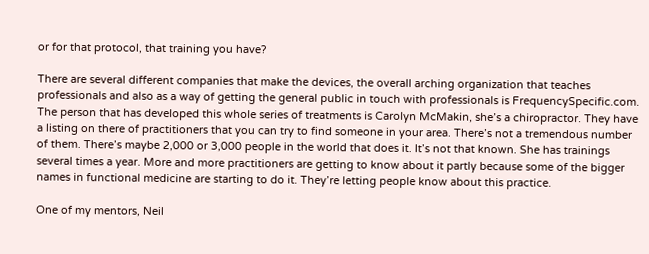or for that protocol, that training you have?

There are several different companies that make the devices, the overall arching organization that teaches professionals and also as a way of getting the general public in touch with professionals is FrequencySpecific.com. The person that has developed this whole series of treatments is Carolyn McMakin, she’s a chiropractor. They have a listing on there of practitioners that you can try to find someone in your area. There’s not a tremendous number of them. There’s maybe 2,000 or 3,000 people in the world that does it. It’s not that known. She has trainings several times a year. More and more practitioners are getting to know about it partly because some of the bigger names in functional medicine are starting to do it. They’re letting people know about this practice.

One of my mentors, Neil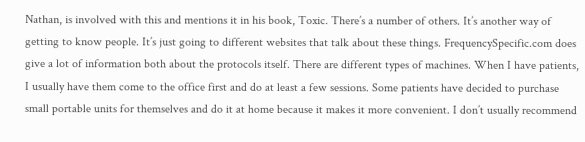Nathan, is involved with this and mentions it in his book, Toxic. There’s a number of others. It’s another way of getting to know people. It’s just going to different websites that talk about these things. FrequencySpecific.com does give a lot of information both about the protocols itself. There are different types of machines. When I have patients, I usually have them come to the office first and do at least a few sessions. Some patients have decided to purchase small portable units for themselves and do it at home because it makes it more convenient. I don’t usually recommend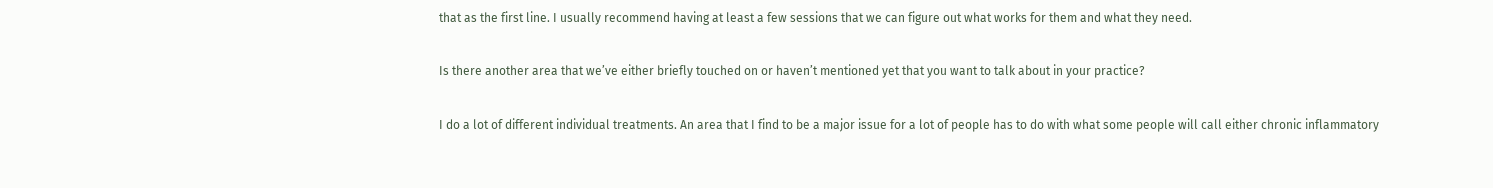that as the first line. I usually recommend having at least a few sessions that we can figure out what works for them and what they need.

Is there another area that we’ve either briefly touched on or haven’t mentioned yet that you want to talk about in your practice?

I do a lot of different individual treatments. An area that I find to be a major issue for a lot of people has to do with what some people will call either chronic inflammatory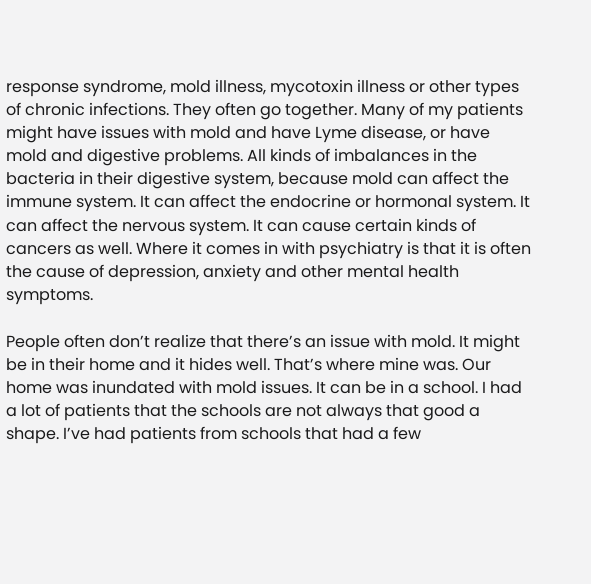response syndrome, mold illness, mycotoxin illness or other types of chronic infections. They often go together. Many of my patients might have issues with mold and have Lyme disease, or have mold and digestive problems. All kinds of imbalances in the bacteria in their digestive system, because mold can affect the immune system. It can affect the endocrine or hormonal system. It can affect the nervous system. It can cause certain kinds of cancers as well. Where it comes in with psychiatry is that it is often the cause of depression, anxiety and other mental health symptoms.

People often don’t realize that there’s an issue with mold. It might be in their home and it hides well. That’s where mine was. Our home was inundated with mold issues. It can be in a school. I had a lot of patients that the schools are not always that good a shape. I’ve had patients from schools that had a few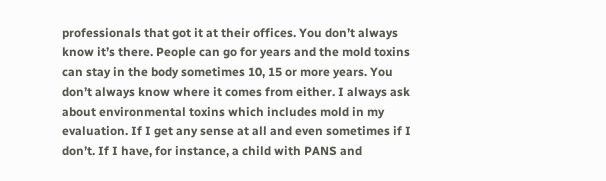professionals that got it at their offices. You don’t always know it’s there. People can go for years and the mold toxins can stay in the body sometimes 10, 15 or more years. You don’t always know where it comes from either. I always ask about environmental toxins which includes mold in my evaluation. If I get any sense at all and even sometimes if I don’t. If I have, for instance, a child with PANS and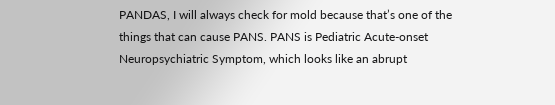PANDAS, I will always check for mold because that’s one of the things that can cause PANS. PANS is Pediatric Acute-onset Neuropsychiatric Symptom, which looks like an abrupt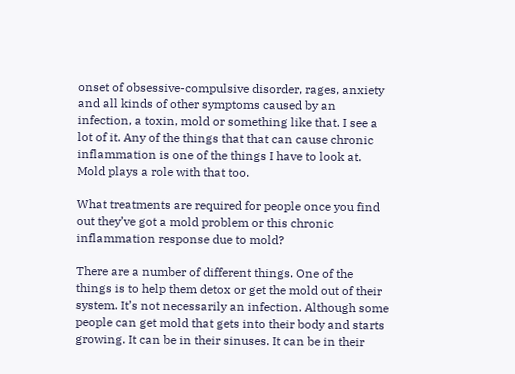onset of obsessive-compulsive disorder, rages, anxiety and all kinds of other symptoms caused by an infection, a toxin, mold or something like that. I see a lot of it. Any of the things that that can cause chronic inflammation is one of the things I have to look at. Mold plays a role with that too.

What treatments are required for people once you find out they’ve got a mold problem or this chronic inflammation response due to mold?

There are a number of different things. One of the things is to help them detox or get the mold out of their system. It’s not necessarily an infection. Although some people can get mold that gets into their body and starts growing. It can be in their sinuses. It can be in their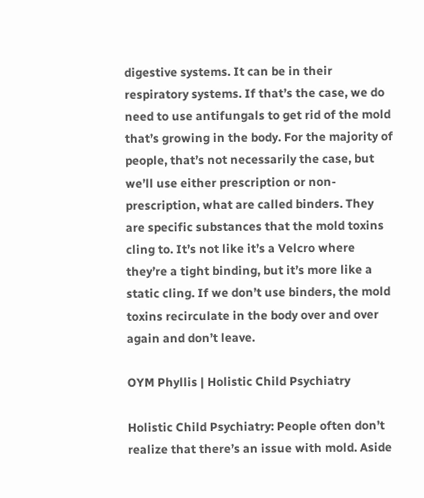digestive systems. It can be in their respiratory systems. If that’s the case, we do need to use antifungals to get rid of the mold that’s growing in the body. For the majority of people, that’s not necessarily the case, but we’ll use either prescription or non-prescription, what are called binders. They are specific substances that the mold toxins cling to. It’s not like it’s a Velcro where they’re a tight binding, but it’s more like a static cling. If we don’t use binders, the mold toxins recirculate in the body over and over again and don’t leave.

OYM Phyllis | Holistic Child Psychiatry

Holistic Child Psychiatry: People often don’t realize that there’s an issue with mold. Aside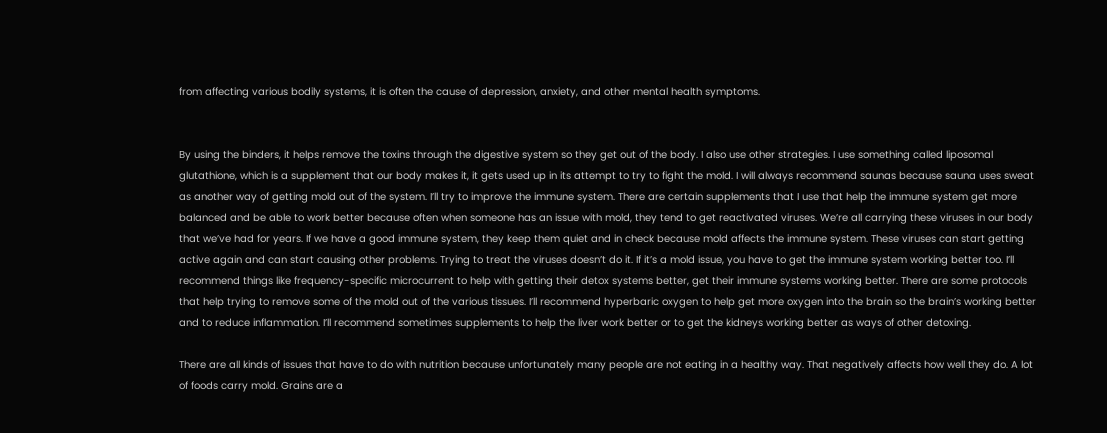from affecting various bodily systems, it is often the cause of depression, anxiety, and other mental health symptoms.


By using the binders, it helps remove the toxins through the digestive system so they get out of the body. I also use other strategies. I use something called liposomal glutathione, which is a supplement that our body makes it, it gets used up in its attempt to try to fight the mold. I will always recommend saunas because sauna uses sweat as another way of getting mold out of the system. I’ll try to improve the immune system. There are certain supplements that I use that help the immune system get more balanced and be able to work better because often when someone has an issue with mold, they tend to get reactivated viruses. We’re all carrying these viruses in our body that we’ve had for years. If we have a good immune system, they keep them quiet and in check because mold affects the immune system. These viruses can start getting active again and can start causing other problems. Trying to treat the viruses doesn’t do it. If it’s a mold issue, you have to get the immune system working better too. I’ll recommend things like frequency-specific microcurrent to help with getting their detox systems better, get their immune systems working better. There are some protocols that help trying to remove some of the mold out of the various tissues. I’ll recommend hyperbaric oxygen to help get more oxygen into the brain so the brain’s working better and to reduce inflammation. I’ll recommend sometimes supplements to help the liver work better or to get the kidneys working better as ways of other detoxing.

There are all kinds of issues that have to do with nutrition because unfortunately many people are not eating in a healthy way. That negatively affects how well they do. A lot of foods carry mold. Grains are a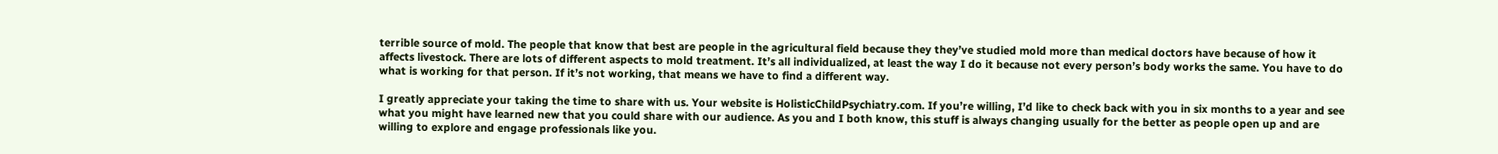terrible source of mold. The people that know that best are people in the agricultural field because they they’ve studied mold more than medical doctors have because of how it affects livestock. There are lots of different aspects to mold treatment. It’s all individualized, at least the way I do it because not every person’s body works the same. You have to do what is working for that person. If it’s not working, that means we have to find a different way.

I greatly appreciate your taking the time to share with us. Your website is HolisticChildPsychiatry.com. If you’re willing, I’d like to check back with you in six months to a year and see what you might have learned new that you could share with our audience. As you and I both know, this stuff is always changing usually for the better as people open up and are willing to explore and engage professionals like you.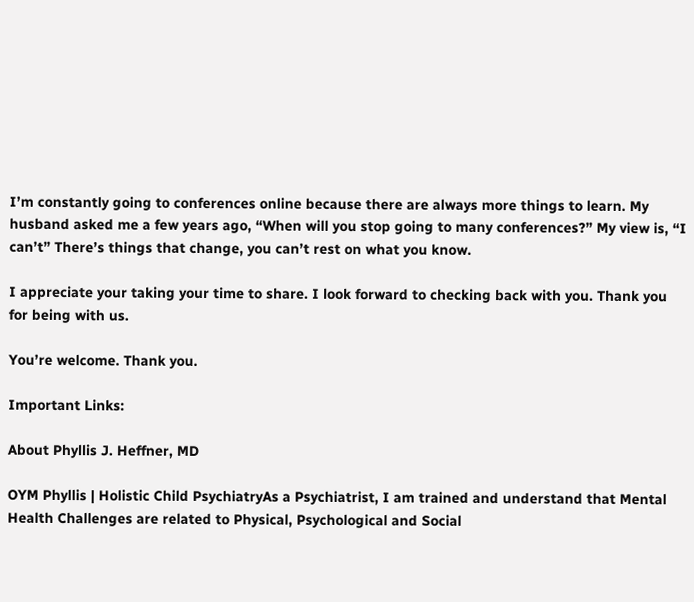I’m constantly going to conferences online because there are always more things to learn. My husband asked me a few years ago, “When will you stop going to many conferences?” My view is, “I can’t” There’s things that change, you can’t rest on what you know.

I appreciate your taking your time to share. I look forward to checking back with you. Thank you for being with us.

You’re welcome. Thank you.

Important Links:

About Phyllis J. Heffner, MD

OYM Phyllis | Holistic Child PsychiatryAs a Psychiatrist, I am trained and understand that Mental Health Challenges are related to Physical, Psychological and Social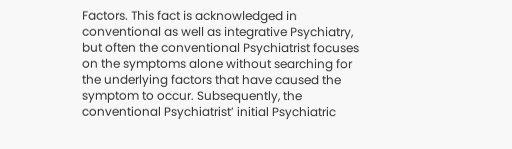Factors. This fact is acknowledged in conventional as well as integrative Psychiatry, but often the conventional Psychiatrist focuses on the symptoms alone without searching for the underlying factors that have caused the symptom to occur. Subsequently, the conventional Psychiatrist’ initial Psychiatric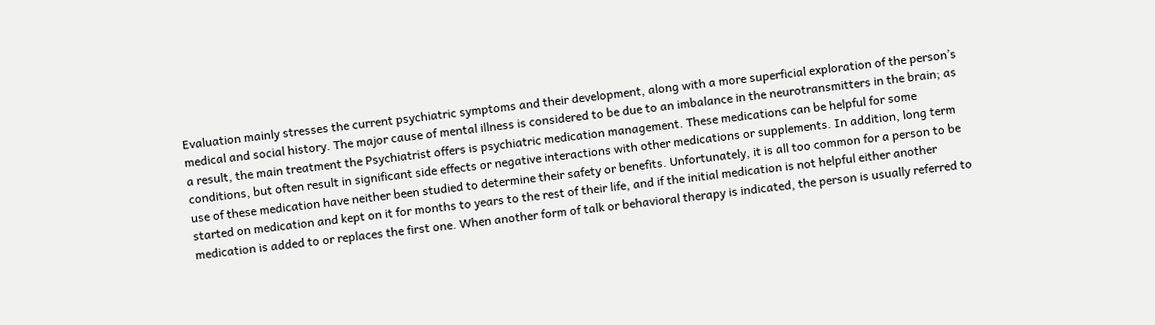Evaluation mainly stresses the current psychiatric symptoms and their development, along with a more superficial exploration of the person’s medical and social history. The major cause of mental illness is considered to be due to an imbalance in the neurotransmitters in the brain; as a result, the main treatment the Psychiatrist offers is psychiatric medication management. These medications can be helpful for some conditions, but often result in significant side effects or negative interactions with other medications or supplements. In addition, long term use of these medication have neither been studied to determine their safety or benefits. Unfortunately, it is all too common for a person to be started on medication and kept on it for months to years to the rest of their life, and if the initial medication is not helpful either another medication is added to or replaces the first one. When another form of talk or behavioral therapy is indicated, the person is usually referred to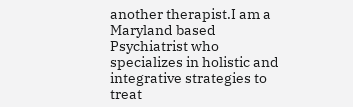another therapist.I am a Maryland based Psychiatrist who specializes in holistic and integrative strategies to treat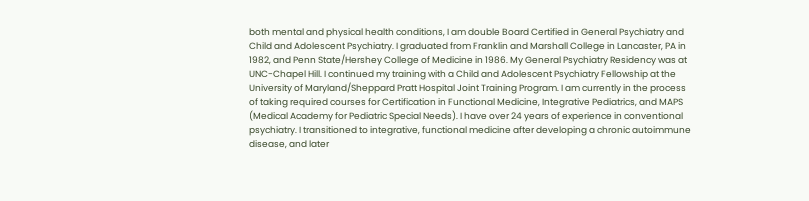both mental and physical health conditions, I am double Board Certified in General Psychiatry and Child and Adolescent Psychiatry. I graduated from Franklin and Marshall College in Lancaster, PA in 1982, and Penn State/Hershey College of Medicine in 1986. My General Psychiatry Residency was at UNC-Chapel Hill. I continued my training with a Child and Adolescent Psychiatry Fellowship at the University of Maryland/Sheppard Pratt Hospital Joint Training Program. I am currently in the process of taking required courses for Certification in Functional Medicine, Integrative Pediatrics, and MAPS (Medical Academy for Pediatric Special Needs). I have over 24 years of experience in conventional psychiatry. I transitioned to integrative, functional medicine after developing a chronic autoimmune disease, and later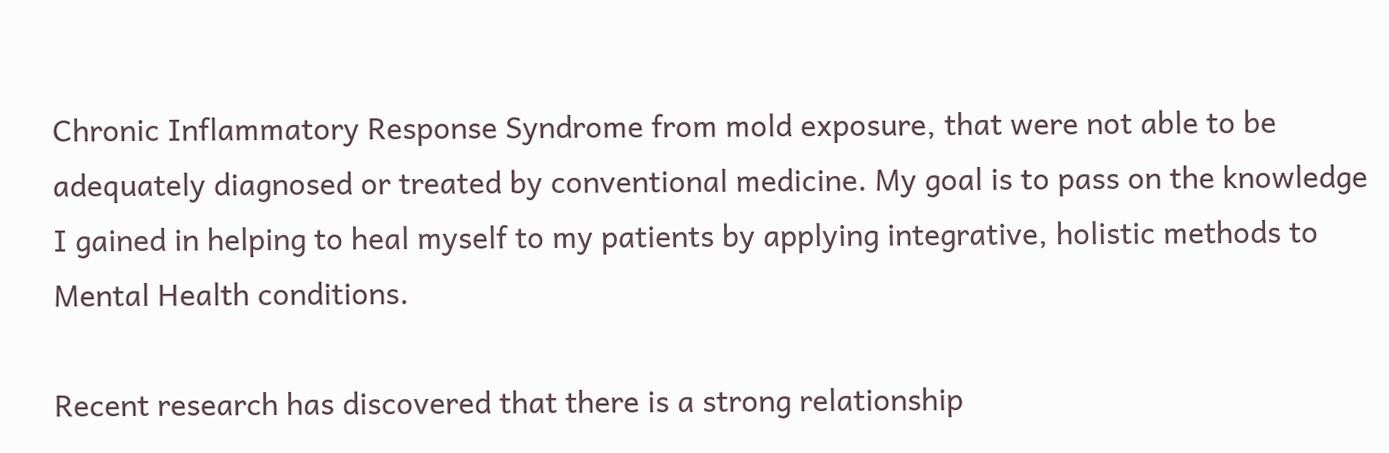Chronic Inflammatory Response Syndrome from mold exposure, that were not able to be adequately diagnosed or treated by conventional medicine. My goal is to pass on the knowledge I gained in helping to heal myself to my patients by applying integrative, holistic methods to Mental Health conditions.

Recent research has discovered that there is a strong relationship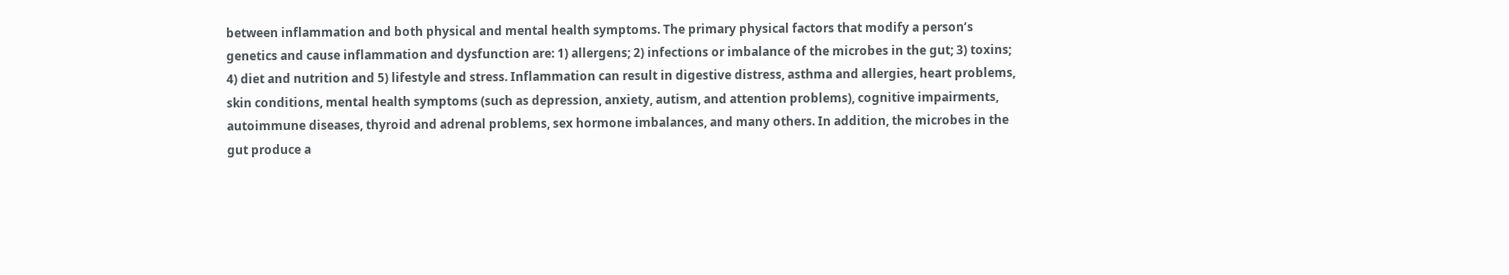between inflammation and both physical and mental health symptoms. The primary physical factors that modify a person’s genetics and cause inflammation and dysfunction are: 1) allergens; 2) infections or imbalance of the microbes in the gut; 3) toxins; 4) diet and nutrition and 5) lifestyle and stress. Inflammation can result in digestive distress, asthma and allergies, heart problems, skin conditions, mental health symptoms (such as depression, anxiety, autism, and attention problems), cognitive impairments, autoimmune diseases, thyroid and adrenal problems, sex hormone imbalances, and many others. In addition, the microbes in the gut produce a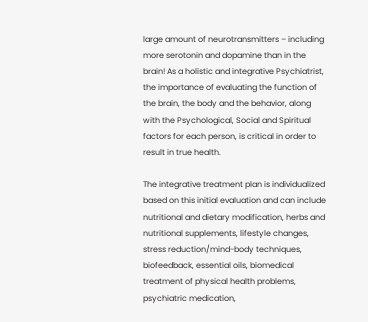large amount of neurotransmitters – including more serotonin and dopamine than in the brain! As a holistic and integrative Psychiatrist, the importance of evaluating the function of the brain, the body and the behavior, along with the Psychological, Social and Spiritual factors for each person, is critical in order to result in true health.

The integrative treatment plan is individualized based on this initial evaluation and can include nutritional and dietary modification, herbs and nutritional supplements, lifestyle changes, stress reduction/mind-body techniques, biofeedback, essential oils, biomedical treatment of physical health problems, psychiatric medication,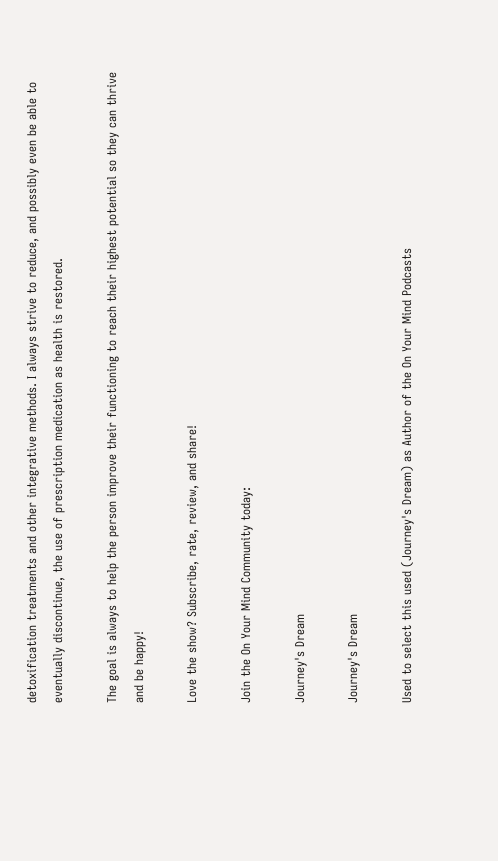detoxification treatments and other integrative methods. I always strive to reduce, and possibly even be able to eventually discontinue, the use of prescription medication as health is restored.

The goal is always to help the person improve their functioning to reach their highest potential so they can thrive and be happy!

Love the show? Subscribe, rate, review, and share!

Join the On Your Mind Community today:

Journey's Dream

Journey's Dream

Used to select this used (Journey's Dream) as Author of the On Your Mind Podcasts